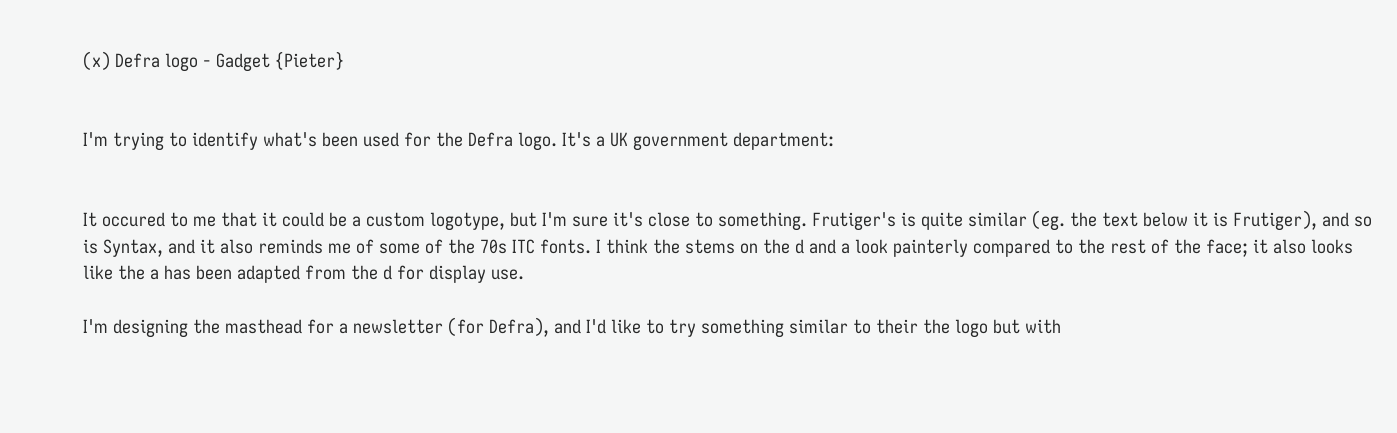(x) Defra logo - Gadget {Pieter}


I'm trying to identify what's been used for the Defra logo. It's a UK government department:


It occured to me that it could be a custom logotype, but I'm sure it's close to something. Frutiger's is quite similar (eg. the text below it is Frutiger), and so is Syntax, and it also reminds me of some of the 70s ITC fonts. I think the stems on the d and a look painterly compared to the rest of the face; it also looks like the a has been adapted from the d for display use.

I'm designing the masthead for a newsletter (for Defra), and I'd like to try something similar to their the logo but with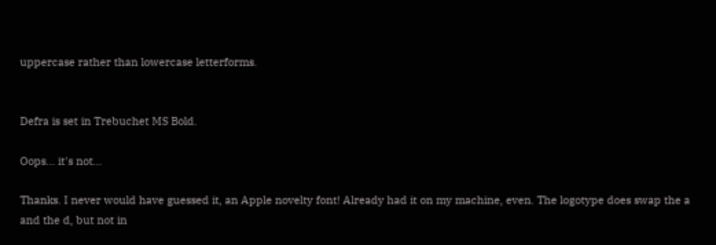uppercase rather than lowercase letterforms.


Defra is set in Trebuchet MS Bold.

Oops... it's not...

Thanks. I never would have guessed it, an Apple novelty font! Already had it on my machine, even. The logotype does swap the a and the d, but not in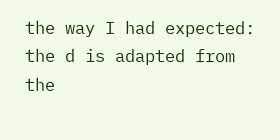the way I had expected: the d is adapted from the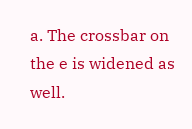a. The crossbar on the e is widened as well.